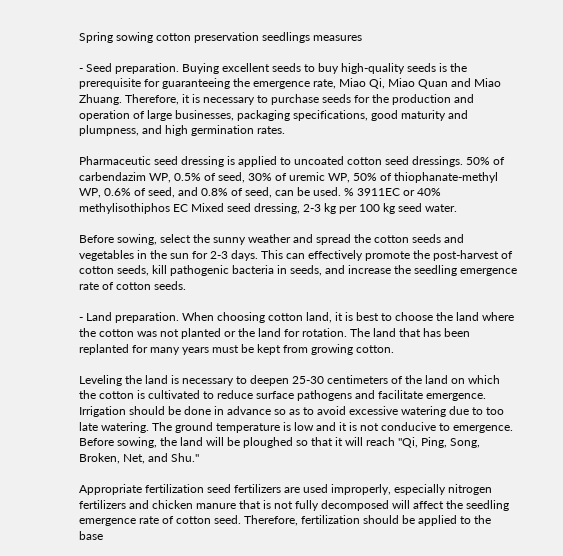Spring sowing cotton preservation seedlings measures

- Seed preparation. Buying excellent seeds to buy high-quality seeds is the prerequisite for guaranteeing the emergence rate, Miao Qi, Miao Quan and Miao Zhuang. Therefore, it is necessary to purchase seeds for the production and operation of large businesses, packaging specifications, good maturity and plumpness, and high germination rates.

Pharmaceutic seed dressing is applied to uncoated cotton seed dressings. 50% of carbendazim WP, 0.5% of seed, 30% of uremic WP, 50% of thiophanate-methyl WP, 0.6% of seed, and 0.8% of seed, can be used. % 3911EC or 40% methylisothiphos EC Mixed seed dressing, 2-3 kg per 100 kg seed water.

Before sowing, select the sunny weather and spread the cotton seeds and vegetables in the sun for 2-3 days. This can effectively promote the post-harvest of cotton seeds, kill pathogenic bacteria in seeds, and increase the seedling emergence rate of cotton seeds.

- Land preparation. When choosing cotton land, it is best to choose the land where the cotton was not planted or the land for rotation. The land that has been replanted for many years must be kept from growing cotton.

Leveling the land is necessary to deepen 25-30 centimeters of the land on which the cotton is cultivated to reduce surface pathogens and facilitate emergence. Irrigation should be done in advance so as to avoid excessive watering due to too late watering. The ground temperature is low and it is not conducive to emergence. Before sowing, the land will be ploughed so that it will reach "Qi, Ping, Song, Broken, Net, and Shu."

Appropriate fertilization seed fertilizers are used improperly, especially nitrogen fertilizers and chicken manure that is not fully decomposed will affect the seedling emergence rate of cotton seed. Therefore, fertilization should be applied to the base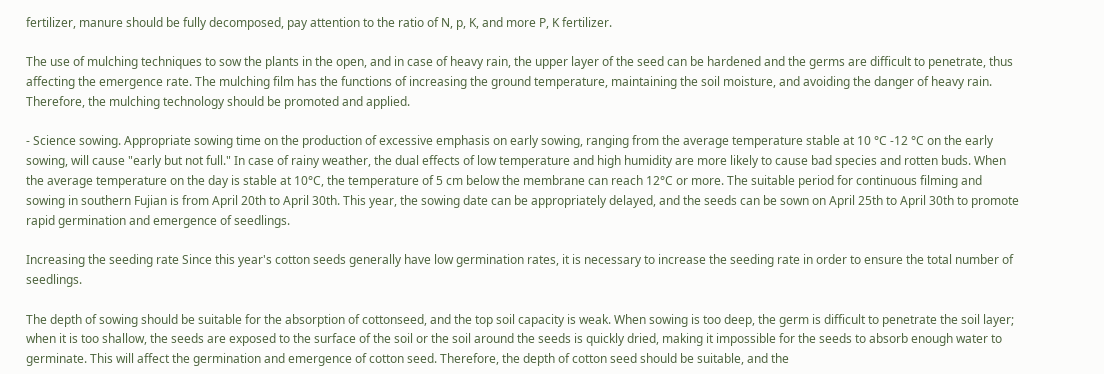fertilizer, manure should be fully decomposed, pay attention to the ratio of N, p, K, and more P, K fertilizer.

The use of mulching techniques to sow the plants in the open, and in case of heavy rain, the upper layer of the seed can be hardened and the germs are difficult to penetrate, thus affecting the emergence rate. The mulching film has the functions of increasing the ground temperature, maintaining the soil moisture, and avoiding the danger of heavy rain. Therefore, the mulching technology should be promoted and applied.

- Science sowing. Appropriate sowing time on the production of excessive emphasis on early sowing, ranging from the average temperature stable at 10 °C -12 °C on the early sowing, will cause "early but not full." In case of rainy weather, the dual effects of low temperature and high humidity are more likely to cause bad species and rotten buds. When the average temperature on the day is stable at 10°C, the temperature of 5 cm below the membrane can reach 12°C or more. The suitable period for continuous filming and sowing in southern Fujian is from April 20th to April 30th. This year, the sowing date can be appropriately delayed, and the seeds can be sown on April 25th to April 30th to promote rapid germination and emergence of seedlings.

Increasing the seeding rate Since this year's cotton seeds generally have low germination rates, it is necessary to increase the seeding rate in order to ensure the total number of seedlings.

The depth of sowing should be suitable for the absorption of cottonseed, and the top soil capacity is weak. When sowing is too deep, the germ is difficult to penetrate the soil layer; when it is too shallow, the seeds are exposed to the surface of the soil or the soil around the seeds is quickly dried, making it impossible for the seeds to absorb enough water to germinate. This will affect the germination and emergence of cotton seed. Therefore, the depth of cotton seed should be suitable, and the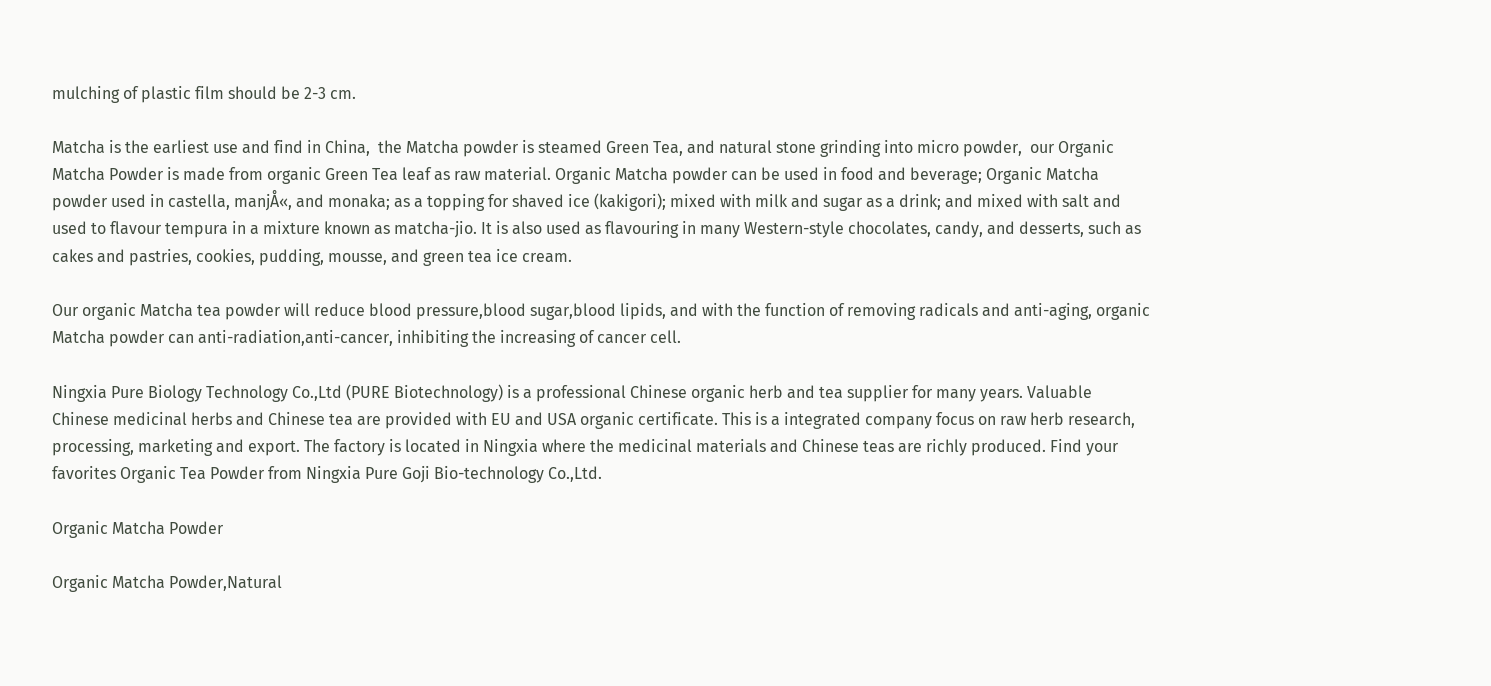mulching of plastic film should be 2-3 cm.

Matcha is the earliest use and find in China,  the Matcha powder is steamed Green Tea, and natural stone grinding into micro powder,  our Organic Matcha Powder is made from organic Green Tea leaf as raw material. Organic Matcha powder can be used in food and beverage; Organic Matcha powder used in castella, manjÅ«, and monaka; as a topping for shaved ice (kakigori); mixed with milk and sugar as a drink; and mixed with salt and used to flavour tempura in a mixture known as matcha-jio. It is also used as flavouring in many Western-style chocolates, candy, and desserts, such as cakes and pastries, cookies, pudding, mousse, and green tea ice cream.

Our organic Matcha tea powder will reduce blood pressure,blood sugar,blood lipids, and with the function of removing radicals and anti-aging, organic Matcha powder can anti-radiation,anti-cancer, inhibiting the increasing of cancer cell.

Ningxia Pure Biology Technology Co.,Ltd (PURE Biotechnology) is a professional Chinese organic herb and tea supplier for many years. Valuable Chinese medicinal herbs and Chinese tea are provided with EU and USA organic certificate. This is a integrated company focus on raw herb research, processing, marketing and export. The factory is located in Ningxia where the medicinal materials and Chinese teas are richly produced. Find your favorites Organic Tea Powder from Ningxia Pure Goji Bio-technology Co.,Ltd.

Organic Matcha Powder

Organic Matcha Powder,Natural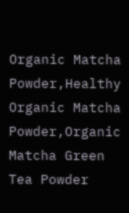Organic Matcha Powder,Healthy Organic Matcha Powder,Organic Matcha Green Tea Powder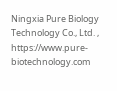Ningxia Pure Biology Technology Co., Ltd. , https://www.pure-biotechnology.com